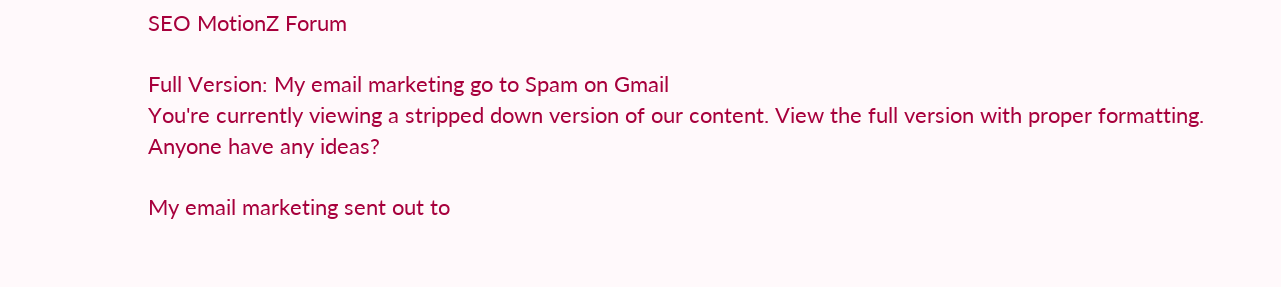SEO MotionZ Forum

Full Version: My email marketing go to Spam on Gmail
You're currently viewing a stripped down version of our content. View the full version with proper formatting.
Anyone have any ideas?

My email marketing sent out to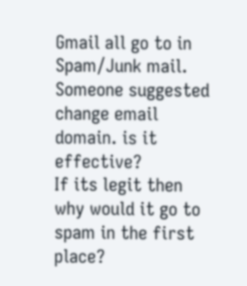Gmail all go to in Spam/Junk mail.
Someone suggested change email domain. is it effective?
If its legit then why would it go to spam in the first place?